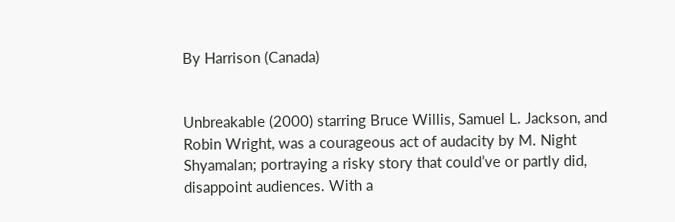By Harrison (Canada)


Unbreakable (2000) starring Bruce Willis, Samuel L. Jackson, and Robin Wright, was a courageous act of audacity by M. Night Shyamalan; portraying a risky story that could’ve or partly did, disappoint audiences. With a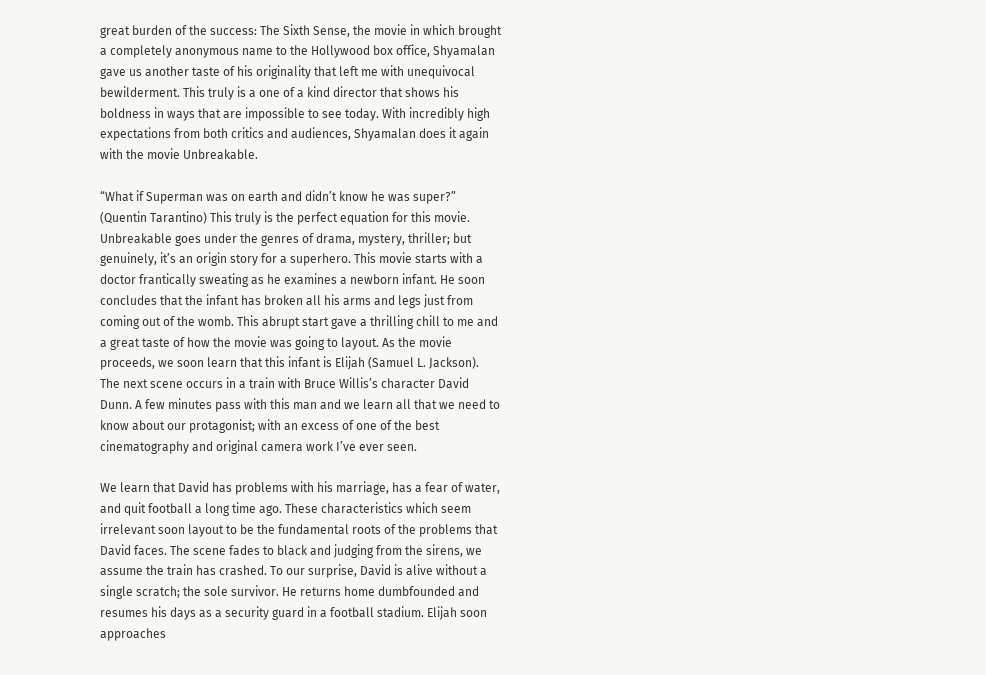great burden of the success: The Sixth Sense, the movie in which brought a completely anonymous name to the Hollywood box office, Shyamalan gave us another taste of his originality that left me with unequivocal bewilderment. This truly is a one of a kind director that shows his boldness in ways that are impossible to see today. With incredibly high expectations from both critics and audiences, Shyamalan does it again with the movie Unbreakable.

“What if Superman was on earth and didn’t know he was super?” (Quentin Tarantino) This truly is the perfect equation for this movie. Unbreakable goes under the genres of drama, mystery, thriller; but genuinely, it’s an origin story for a superhero. This movie starts with a doctor frantically sweating as he examines a newborn infant. He soon concludes that the infant has broken all his arms and legs just from coming out of the womb. This abrupt start gave a thrilling chill to me and a great taste of how the movie was going to layout. As the movie proceeds, we soon learn that this infant is Elijah (Samuel L. Jackson). The next scene occurs in a train with Bruce Willis’s character David Dunn. A few minutes pass with this man and we learn all that we need to know about our protagonist; with an excess of one of the best cinematography and original camera work I’ve ever seen.

We learn that David has problems with his marriage, has a fear of water, and quit football a long time ago. These characteristics which seem irrelevant soon layout to be the fundamental roots of the problems that David faces. The scene fades to black and judging from the sirens, we assume the train has crashed. To our surprise, David is alive without a single scratch; the sole survivor. He returns home dumbfounded and resumes his days as a security guard in a football stadium. Elijah soon approaches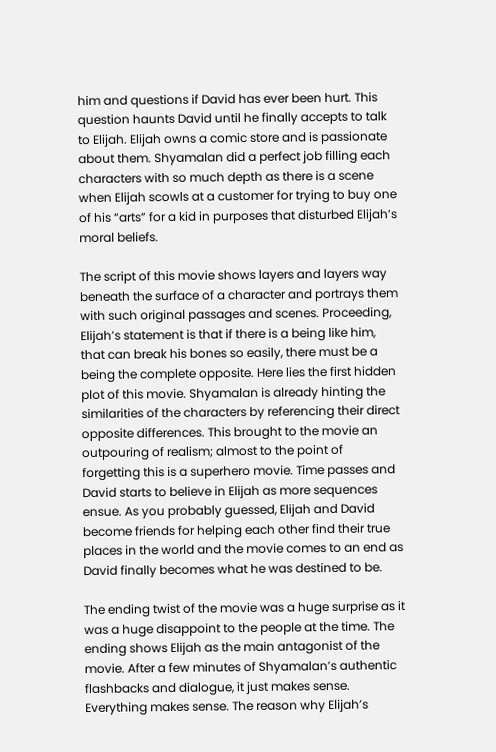him and questions if David has ever been hurt. This question haunts David until he finally accepts to talk to Elijah. Elijah owns a comic store and is passionate about them. Shyamalan did a perfect job filling each characters with so much depth as there is a scene when Elijah scowls at a customer for trying to buy one of his “arts” for a kid in purposes that disturbed Elijah’s moral beliefs.

The script of this movie shows layers and layers way beneath the surface of a character and portrays them with such original passages and scenes. Proceeding, Elijah’s statement is that if there is a being like him, that can break his bones so easily, there must be a being the complete opposite. Here lies the first hidden plot of this movie. Shyamalan is already hinting the similarities of the characters by referencing their direct opposite differences. This brought to the movie an outpouring of realism; almost to the point of forgetting this is a superhero movie. Time passes and David starts to believe in Elijah as more sequences ensue. As you probably guessed, Elijah and David become friends for helping each other find their true places in the world and the movie comes to an end as David finally becomes what he was destined to be.

The ending twist of the movie was a huge surprise as it was a huge disappoint to the people at the time. The ending shows Elijah as the main antagonist of the movie. After a few minutes of Shyamalan’s authentic flashbacks and dialogue, it just makes sense. Everything makes sense. The reason why Elijah’s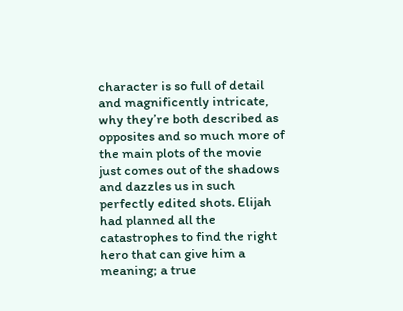character is so full of detail and magnificently intricate, why they’re both described as opposites and so much more of the main plots of the movie just comes out of the shadows and dazzles us in such perfectly edited shots. Elijah had planned all the catastrophes to find the right hero that can give him a meaning; a true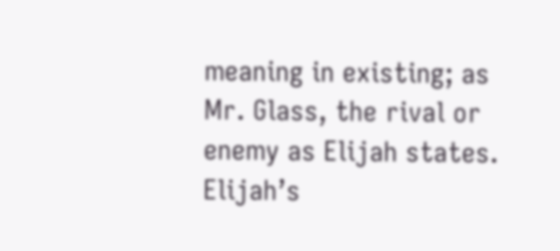meaning in existing; as Mr. Glass, the rival or enemy as Elijah states. Elijah’s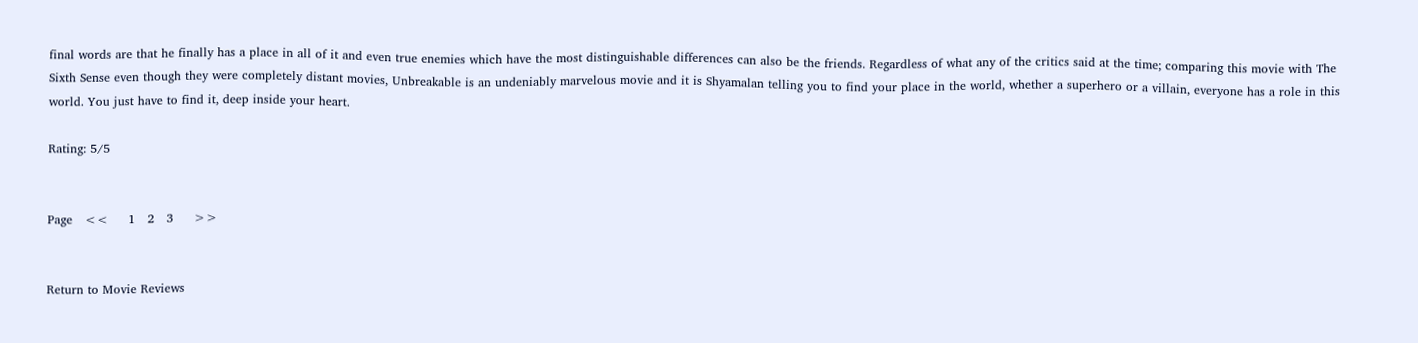final words are that he finally has a place in all of it and even true enemies which have the most distinguishable differences can also be the friends. Regardless of what any of the critics said at the time; comparing this movie with The Sixth Sense even though they were completely distant movies, Unbreakable is an undeniably marvelous movie and it is Shyamalan telling you to find your place in the world, whether a superhero or a villain, everyone has a role in this world. You just have to find it, deep inside your heart.

Rating: 5/5


Page   <<     1   2   3     >>


Return to Movie Reviews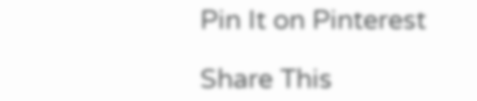Pin It on Pinterest

Share This